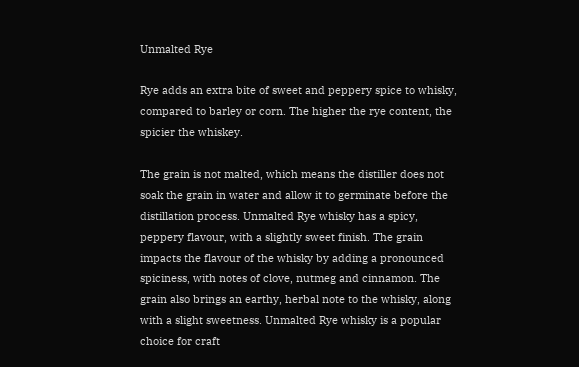Unmalted Rye

Rye adds an extra bite of sweet and peppery spice to whisky, compared to barley or corn. The higher the rye content, the spicier the whiskey.

The grain is not malted, which means the distiller does not soak the grain in water and allow it to germinate before the distillation process. Unmalted Rye whisky has a spicy, peppery flavour, with a slightly sweet finish. The grain impacts the flavour of the whisky by adding a pronounced spiciness, with notes of clove, nutmeg and cinnamon. The grain also brings an earthy, herbal note to the whisky, along with a slight sweetness. Unmalted Rye whisky is a popular choice for craft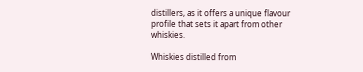distillers, as it offers a unique flavour profile that sets it apart from other whiskies.

Whiskies distilled from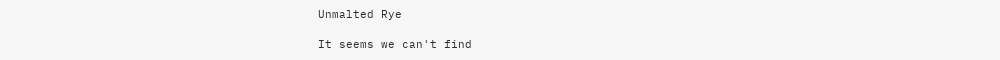Unmalted Rye

It seems we can't find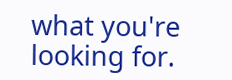what you're looking for.